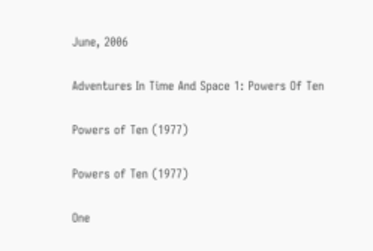June, 2006

Adventures In Time And Space 1: Powers Of Ten

Powers of Ten (1977)

Powers of Ten (1977)

One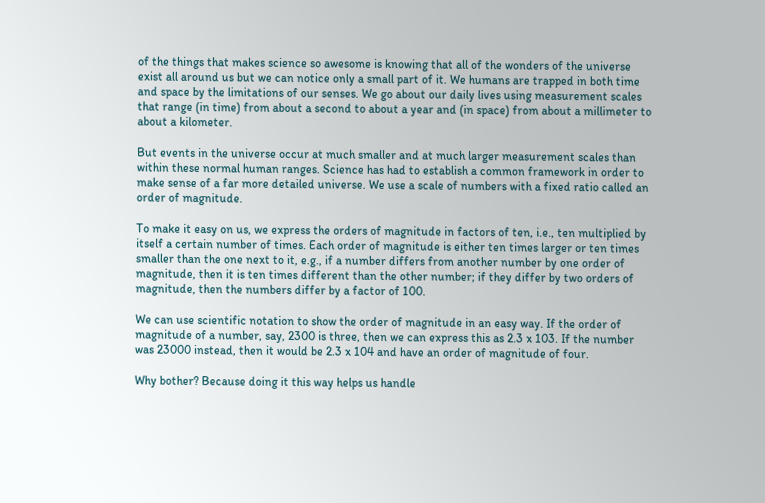of the things that makes science so awesome is knowing that all of the wonders of the universe exist all around us but we can notice only a small part of it. We humans are trapped in both time and space by the limitations of our senses. We go about our daily lives using measurement scales that range (in time) from about a second to about a year and (in space) from about a millimeter to about a kilometer.

But events in the universe occur at much smaller and at much larger measurement scales than within these normal human ranges. Science has had to establish a common framework in order to make sense of a far more detailed universe. We use a scale of numbers with a fixed ratio called an order of magnitude.

To make it easy on us, we express the orders of magnitude in factors of ten, i.e., ten multiplied by itself a certain number of times. Each order of magnitude is either ten times larger or ten times smaller than the one next to it, e.g., if a number differs from another number by one order of magnitude, then it is ten times different than the other number; if they differ by two orders of magnitude, then the numbers differ by a factor of 100.

We can use scientific notation to show the order of magnitude in an easy way. If the order of magnitude of a number, say, 2300 is three, then we can express this as 2.3 x 103. If the number was 23000 instead, then it would be 2.3 x 104 and have an order of magnitude of four.

Why bother? Because doing it this way helps us handle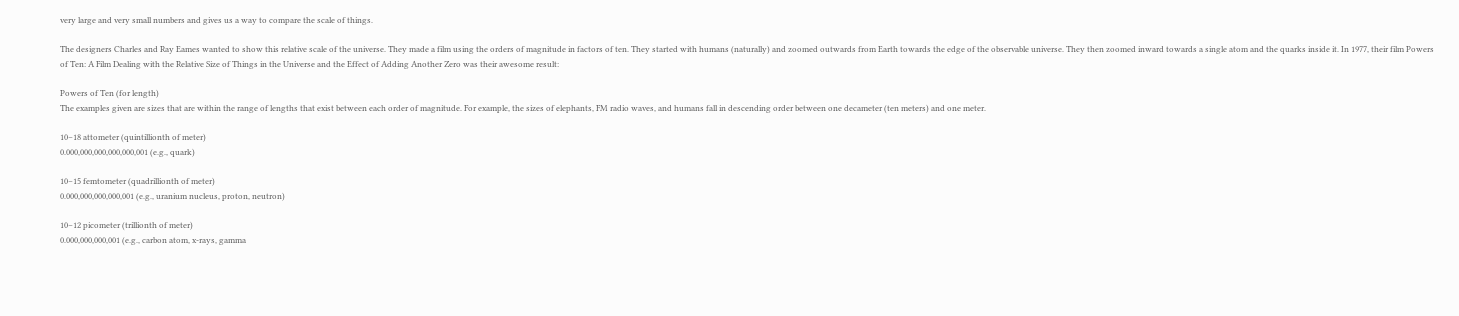very large and very small numbers and gives us a way to compare the scale of things.

The designers Charles and Ray Eames wanted to show this relative scale of the universe. They made a film using the orders of magnitude in factors of ten. They started with humans (naturally) and zoomed outwards from Earth towards the edge of the observable universe. They then zoomed inward towards a single atom and the quarks inside it. In 1977, their film Powers of Ten: A Film Dealing with the Relative Size of Things in the Universe and the Effect of Adding Another Zero was their awesome result:

Powers of Ten (for length)
The examples given are sizes that are within the range of lengths that exist between each order of magnitude. For example, the sizes of elephants, FM radio waves, and humans fall in descending order between one decameter (ten meters) and one meter.

10−18 attometer (quintillionth of meter)
0.000,000,000,000,000,001 (e.g., quark)

10−15 femtometer (quadrillionth of meter)
0.000,000,000,000,001 (e.g., uranium nucleus, proton, neutron)

10−12 picometer (trillionth of meter)
0.000,000,000,001 (e.g., carbon atom, x-rays, gamma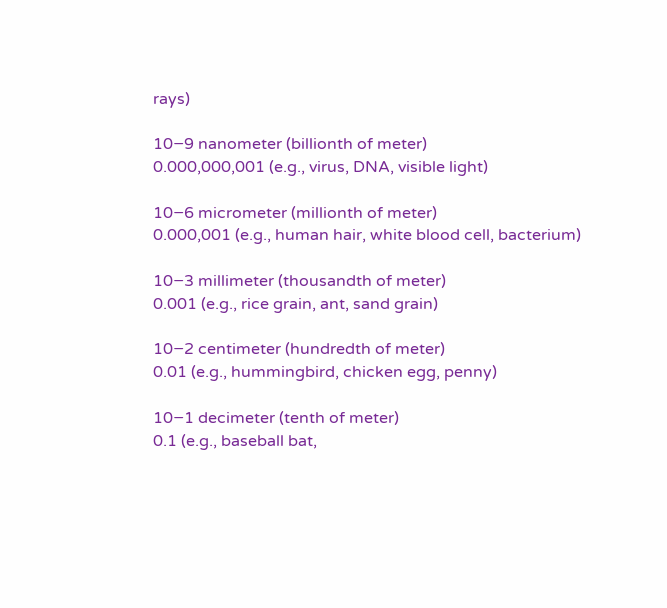rays)

10−9 nanometer (billionth of meter)
0.000,000,001 (e.g., virus, DNA, visible light)

10−6 micrometer (millionth of meter)
0.000,001 (e.g., human hair, white blood cell, bacterium)

10−3 millimeter (thousandth of meter)
0.001 (e.g., rice grain, ant, sand grain)

10−2 centimeter (hundredth of meter)
0.01 (e.g., hummingbird, chicken egg, penny)

10−1 decimeter (tenth of meter)
0.1 (e.g., baseball bat,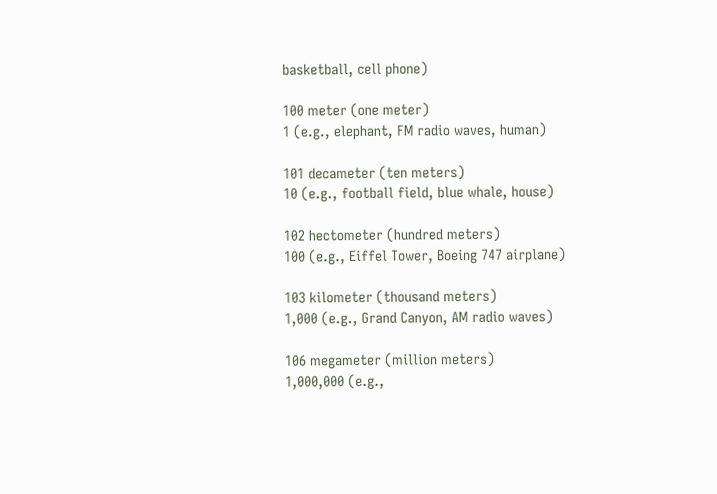basketball, cell phone)

100 meter (one meter)
1 (e.g., elephant, FM radio waves, human)

101 decameter (ten meters)
10 (e.g., football field, blue whale, house)

102 hectometer (hundred meters)
100 (e.g., Eiffel Tower, Boeing 747 airplane)

103 kilometer (thousand meters)
1,000 (e.g., Grand Canyon, AM radio waves)

106 megameter (million meters)
1,000,000 (e.g.,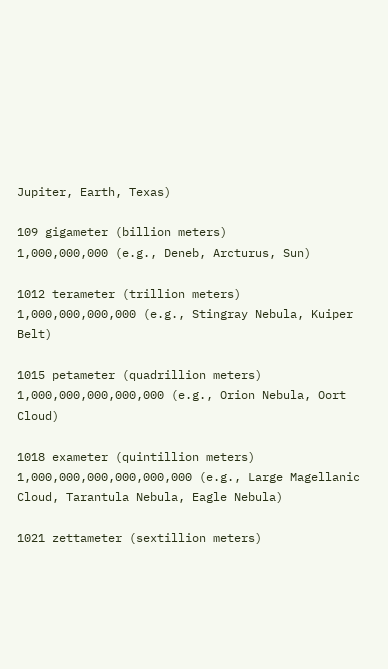Jupiter, Earth, Texas)

109 gigameter (billion meters)
1,000,000,000 (e.g., Deneb, Arcturus, Sun)

1012 terameter (trillion meters)
1,000,000,000,000 (e.g., Stingray Nebula, Kuiper Belt)

1015 petameter (quadrillion meters)
1,000,000,000,000,000 (e.g., Orion Nebula, Oort Cloud)

1018 exameter (quintillion meters)
1,000,000,000,000,000,000 (e.g., Large Magellanic Cloud, Tarantula Nebula, Eagle Nebula)

1021 zettameter (sextillion meters)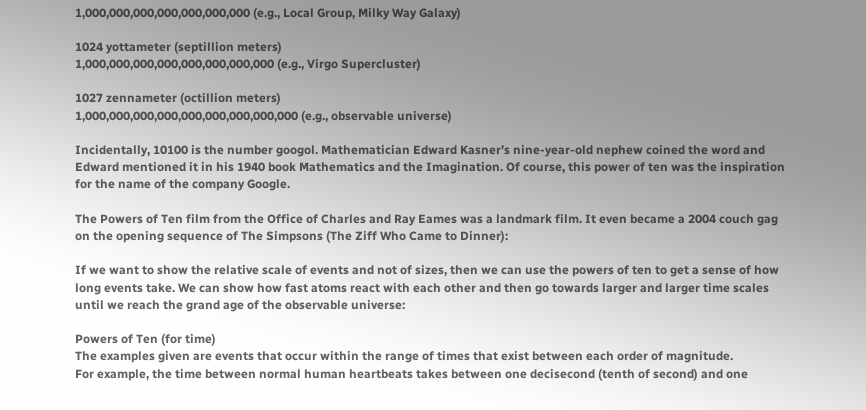1,000,000,000,000,000,000,000 (e.g., Local Group, Milky Way Galaxy)

1024 yottameter (septillion meters)
1,000,000,000,000,000,000,000,000 (e.g., Virgo Supercluster)

1027 zennameter (octillion meters)
1,000,000,000,000,000,000,000,000,000 (e.g., observable universe)

Incidentally, 10100 is the number googol. Mathematician Edward Kasner’s nine-year-old nephew coined the word and Edward mentioned it in his 1940 book Mathematics and the Imagination. Of course, this power of ten was the inspiration for the name of the company Google.

The Powers of Ten film from the Office of Charles and Ray Eames was a landmark film. It even became a 2004 couch gag on the opening sequence of The Simpsons (The Ziff Who Came to Dinner):

If we want to show the relative scale of events and not of sizes, then we can use the powers of ten to get a sense of how long events take. We can show how fast atoms react with each other and then go towards larger and larger time scales until we reach the grand age of the observable universe:

Powers of Ten (for time)
The examples given are events that occur within the range of times that exist between each order of magnitude.
For example, the time between normal human heartbeats takes between one decisecond (tenth of second) and one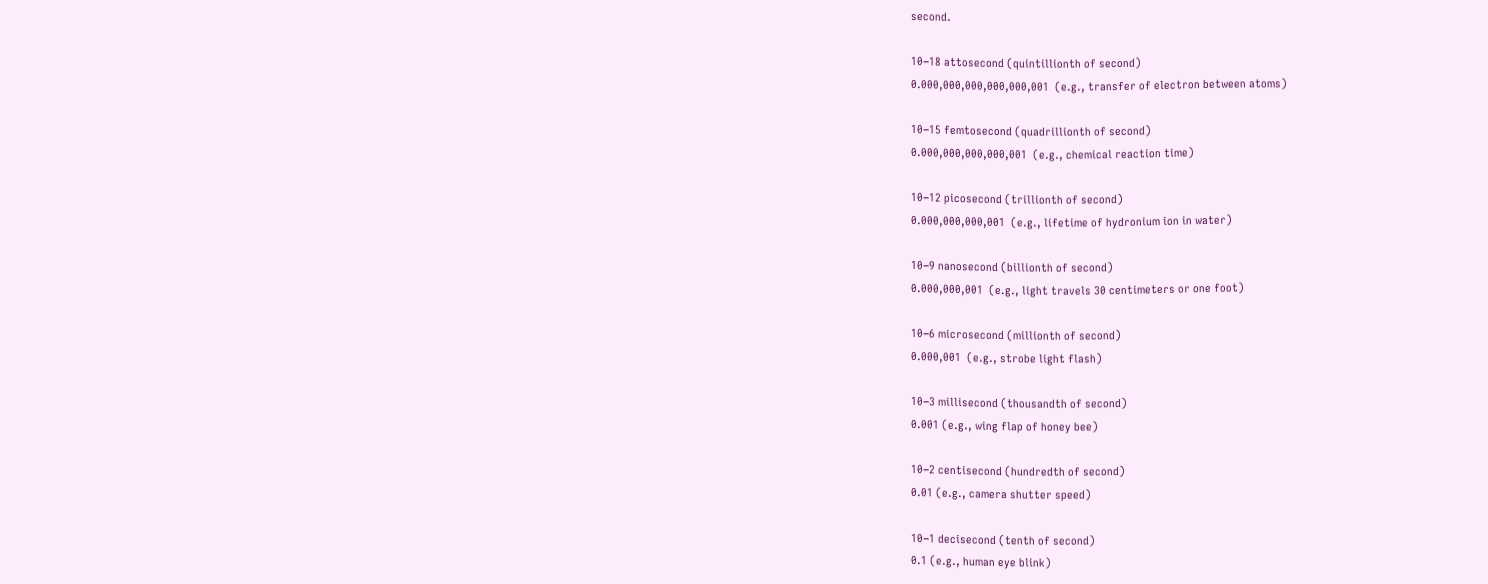second.

10−18 attosecond (quintillionth of second)
0.000,000,000,000,000,001  (e.g., transfer of electron between atoms)

10−15 femtosecond (quadrillionth of second)
0.000,000,000,000,001  (e.g., chemical reaction time)

10−12 picosecond (trillionth of second)
0.000,000,000,001  (e.g., lifetime of hydronium ion in water)

10−9 nanosecond (billionth of second)
0.000,000,001  (e.g., light travels 30 centimeters or one foot)

10−6 microsecond (millionth of second)
0.000,001  (e.g., strobe light flash)

10−3 millisecond (thousandth of second)
0.001 (e.g., wing flap of honey bee)

10−2 centisecond (hundredth of second)
0.01 (e.g., camera shutter speed)

10−1 decisecond (tenth of second)
0.1 (e.g., human eye blink)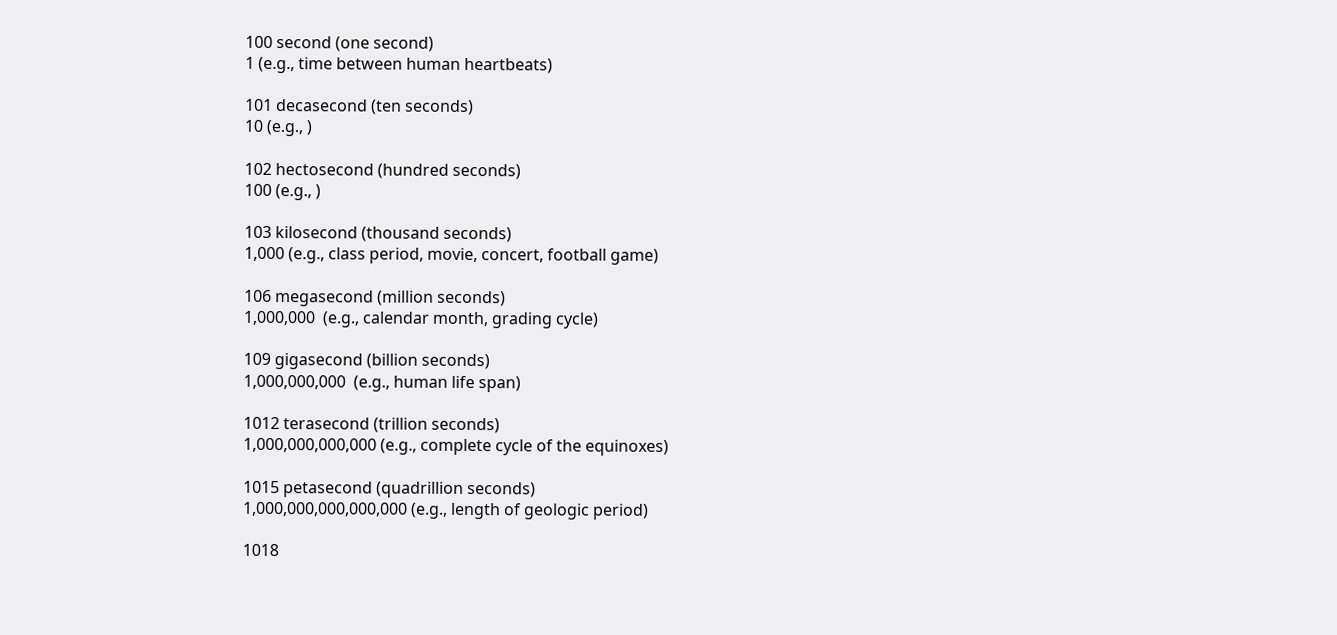100 second (one second)
1 (e.g., time between human heartbeats)

101 decasecond (ten seconds)
10 (e.g., )

102 hectosecond (hundred seconds)
100 (e.g., )

103 kilosecond (thousand seconds)
1,000 (e.g., class period, movie, concert, football game)

106 megasecond (million seconds)
1,000,000  (e.g., calendar month, grading cycle)

109 gigasecond (billion seconds)
1,000,000,000  (e.g., human life span)

1012 terasecond (trillion seconds)
1,000,000,000,000 (e.g., complete cycle of the equinoxes)

1015 petasecond (quadrillion seconds)
1,000,000,000,000,000 (e.g., length of geologic period)

1018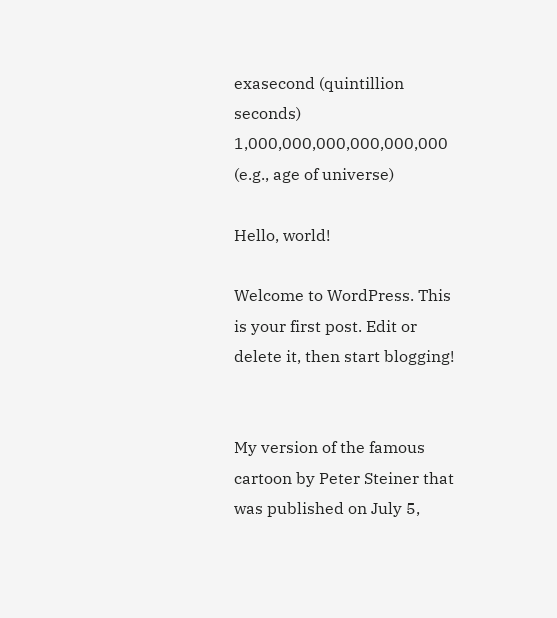exasecond (quintillion seconds)
1,000,000,000,000,000,000 (e.g., age of universe)

Hello, world!

Welcome to WordPress. This is your first post. Edit or delete it, then start blogging!


My version of the famous cartoon by Peter Steiner that was published on July 5,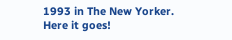1993 in The New Yorker. Here it goes!